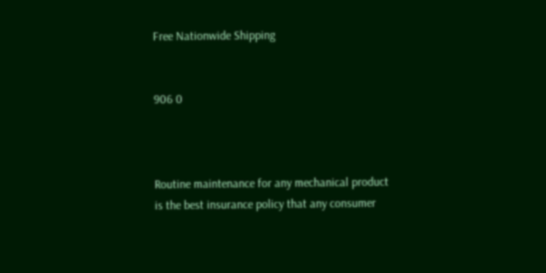Free Nationwide Shipping


906 0



Routine maintenance for any mechanical product is the best insurance policy that any consumer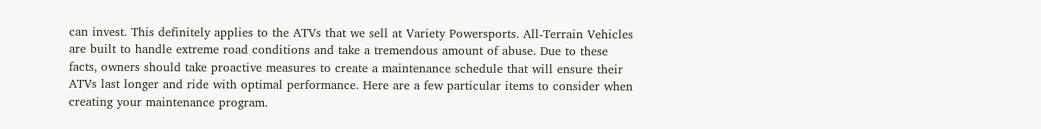can invest. This definitely applies to the ATVs that we sell at Variety Powersports. All-Terrain Vehicles are built to handle extreme road conditions and take a tremendous amount of abuse. Due to these facts, owners should take proactive measures to create a maintenance schedule that will ensure their ATVs last longer and ride with optimal performance. Here are a few particular items to consider when creating your maintenance program.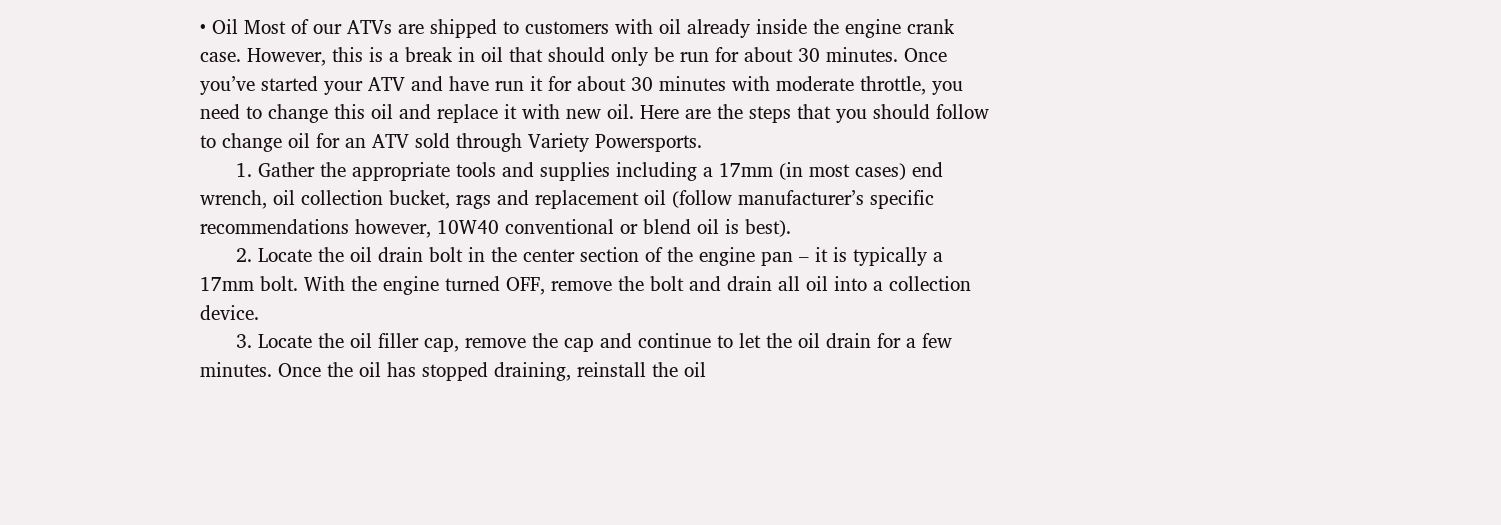• Oil Most of our ATVs are shipped to customers with oil already inside the engine crank case. However, this is a break in oil that should only be run for about 30 minutes. Once you’ve started your ATV and have run it for about 30 minutes with moderate throttle, you need to change this oil and replace it with new oil. Here are the steps that you should follow to change oil for an ATV sold through Variety Powersports.
      1. Gather the appropriate tools and supplies including a 17mm (in most cases) end wrench, oil collection bucket, rags and replacement oil (follow manufacturer’s specific recommendations however, 10W40 conventional or blend oil is best).
      2. Locate the oil drain bolt in the center section of the engine pan – it is typically a 17mm bolt. With the engine turned OFF, remove the bolt and drain all oil into a collection device.
      3. Locate the oil filler cap, remove the cap and continue to let the oil drain for a few minutes. Once the oil has stopped draining, reinstall the oil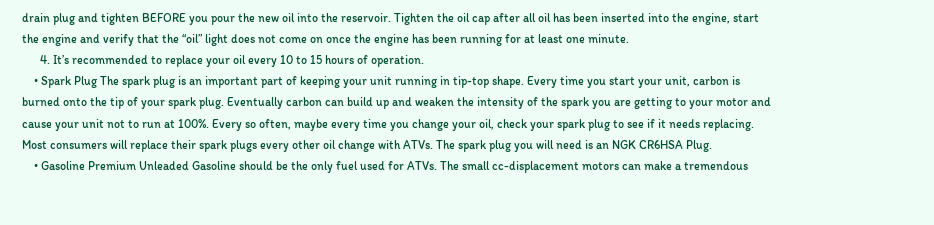drain plug and tighten BEFORE you pour the new oil into the reservoir. Tighten the oil cap after all oil has been inserted into the engine, start the engine and verify that the “oil” light does not come on once the engine has been running for at least one minute.
      4. It’s recommended to replace your oil every 10 to 15 hours of operation.
    • Spark Plug The spark plug is an important part of keeping your unit running in tip-top shape. Every time you start your unit, carbon is burned onto the tip of your spark plug. Eventually carbon can build up and weaken the intensity of the spark you are getting to your motor and cause your unit not to run at 100%. Every so often, maybe every time you change your oil, check your spark plug to see if it needs replacing. Most consumers will replace their spark plugs every other oil change with ATVs. The spark plug you will need is an NGK CR6HSA Plug.
    • Gasoline Premium Unleaded Gasoline should be the only fuel used for ATVs. The small cc-displacement motors can make a tremendous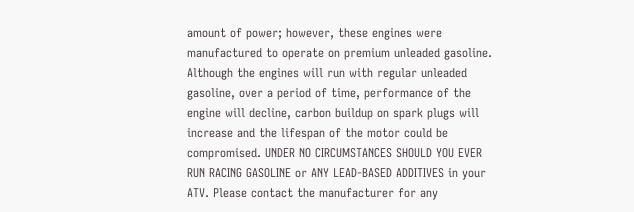amount of power; however, these engines were manufactured to operate on premium unleaded gasoline. Although the engines will run with regular unleaded gasoline, over a period of time, performance of the engine will decline, carbon buildup on spark plugs will increase and the lifespan of the motor could be compromised. UNDER NO CIRCUMSTANCES SHOULD YOU EVER RUN RACING GASOLINE or ANY LEAD-BASED ADDITIVES in your ATV. Please contact the manufacturer for any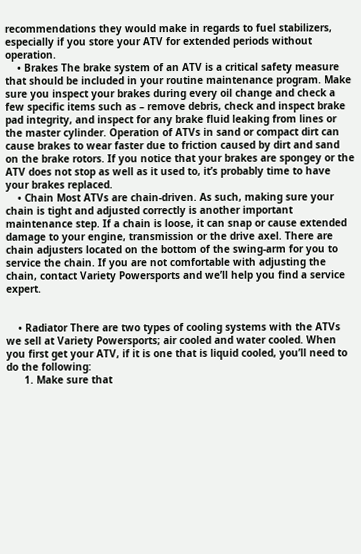recommendations they would make in regards to fuel stabilizers, especially if you store your ATV for extended periods without operation.
    • Brakes The brake system of an ATV is a critical safety measure that should be included in your routine maintenance program. Make sure you inspect your brakes during every oil change and check a few specific items such as – remove debris, check and inspect brake pad integrity, and inspect for any brake fluid leaking from lines or the master cylinder. Operation of ATVs in sand or compact dirt can cause brakes to wear faster due to friction caused by dirt and sand on the brake rotors. If you notice that your brakes are spongey or the ATV does not stop as well as it used to, it’s probably time to have your brakes replaced.
    • Chain Most ATVs are chain-driven. As such, making sure your chain is tight and adjusted correctly is another important maintenance step. If a chain is loose, it can snap or cause extended damage to your engine, transmission or the drive axel. There are chain adjusters located on the bottom of the swing-arm for you to service the chain. If you are not comfortable with adjusting the chain, contact Variety Powersports and we’ll help you find a service expert.


    • Radiator There are two types of cooling systems with the ATVs we sell at Variety Powersports; air cooled and water cooled. When you first get your ATV, if it is one that is liquid cooled, you’ll need to do the following:
      1. Make sure that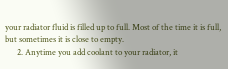your radiator fluid is filled up to full. Most of the time it is full, but sometimes it is close to empty.
      2. Anytime you add coolant to your radiator, it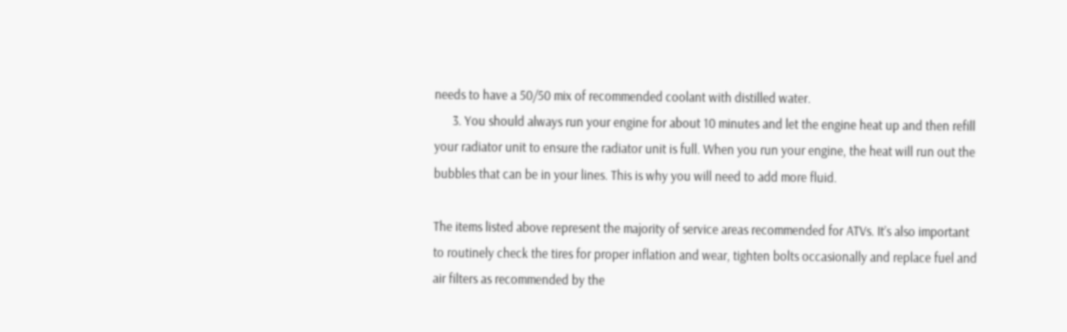needs to have a 50/50 mix of recommended coolant with distilled water.
      3. You should always run your engine for about 10 minutes and let the engine heat up and then refill your radiator unit to ensure the radiator unit is full. When you run your engine, the heat will run out the bubbles that can be in your lines. This is why you will need to add more fluid.

The items listed above represent the majority of service areas recommended for ATVs. It’s also important to routinely check the tires for proper inflation and wear, tighten bolts occasionally and replace fuel and air filters as recommended by the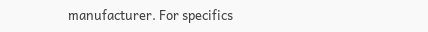manufacturer. For specifics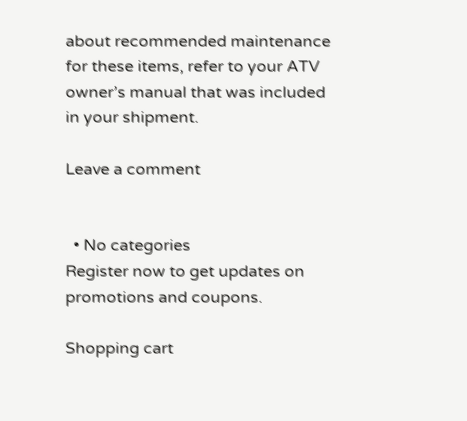about recommended maintenance for these items, refer to your ATV owner’s manual that was included in your shipment.

Leave a comment


  • No categories
Register now to get updates on promotions and coupons.

Shopping cart